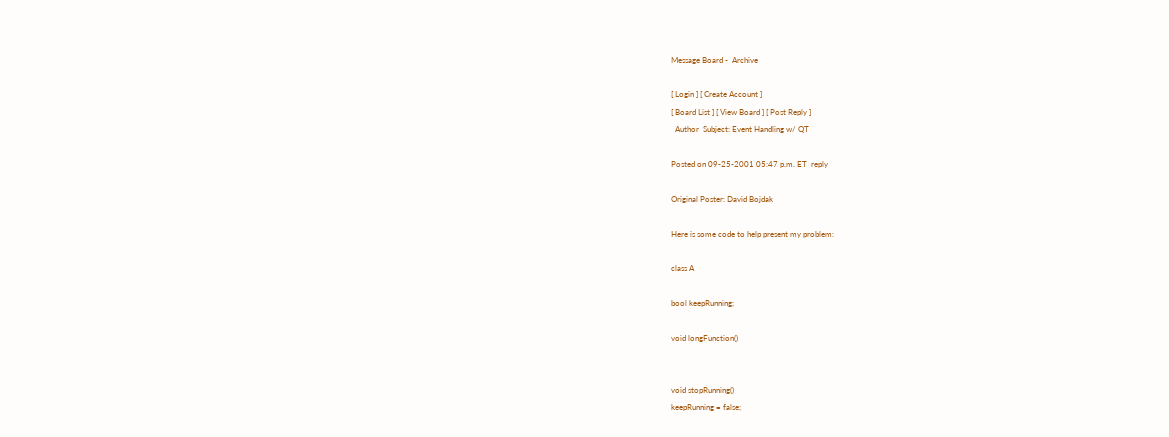Message Board -  Archive

[ Login ] [ Create Account ]
[ Board List ] [ View Board ] [ Post Reply ]
  Author  Subject: Event Handling w/ QT

Posted on 09-25-2001 05:47 p.m. ET  reply

Original Poster: David Bojdak

Here is some code to help present my problem:

class A

bool keepRunning;

void longFunction()


void stopRunning()
keepRunning = false;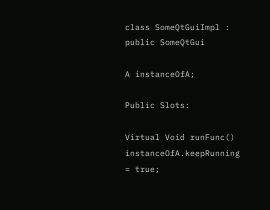class SomeQtGuiImpl : public SomeQtGui

A instanceOfA;

Public Slots:

Virtual Void runFunc()
instanceOfA.keepRunning = true;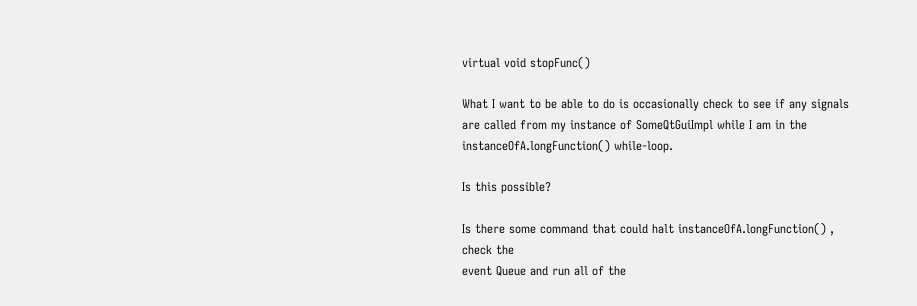virtual void stopFunc()

What I want to be able to do is occasionally check to see if any signals
are called from my instance of SomeQtGuiImpl while I am in the
instanceOfA.longFunction() while-loop.

Is this possible?

Is there some command that could halt instanceOfA.longFunction() , check the
event Queue and run all of the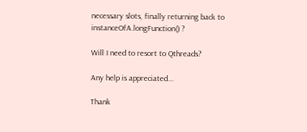necessary slots, finally returning back to
instanceOfA.longFunction() ?

Will I need to resort to Qthreads?

Any help is appreciated...

Thank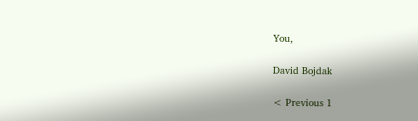You,

David Bojdak

< Previous 1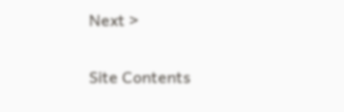Next >

Site Contents